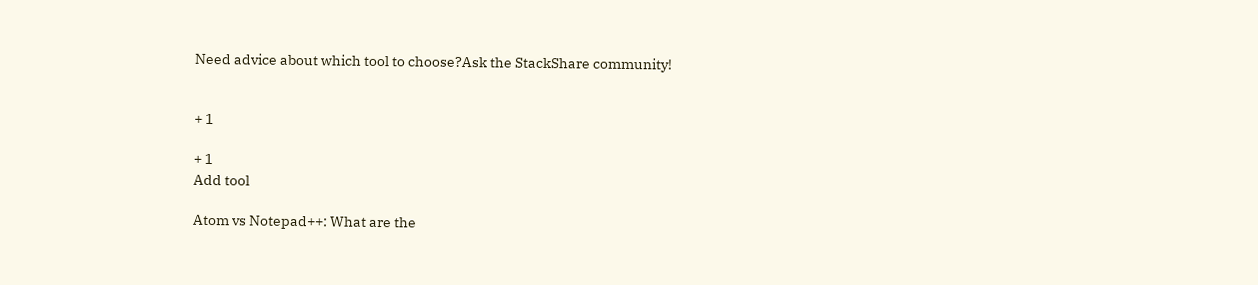Need advice about which tool to choose?Ask the StackShare community!


+ 1

+ 1
Add tool

Atom vs Notepad++: What are the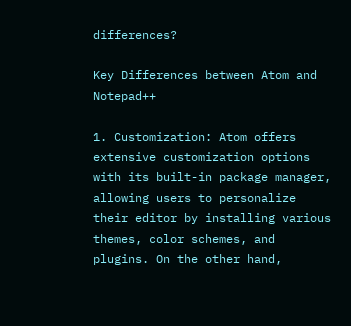differences?

Key Differences between Atom and Notepad++

1. Customization: Atom offers extensive customization options with its built-in package manager, allowing users to personalize their editor by installing various themes, color schemes, and plugins. On the other hand,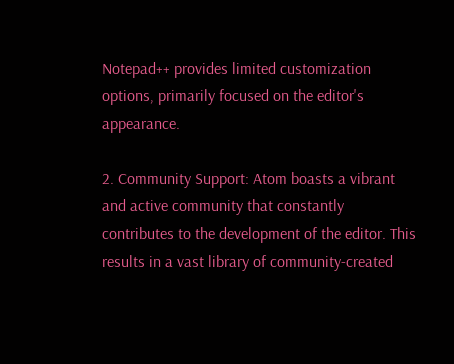Notepad++ provides limited customization options, primarily focused on the editor's appearance.

2. Community Support: Atom boasts a vibrant and active community that constantly contributes to the development of the editor. This results in a vast library of community-created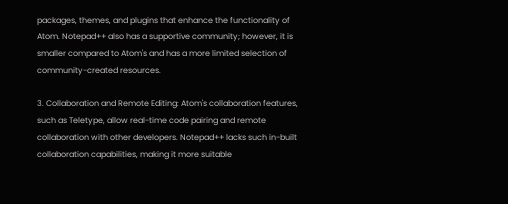packages, themes, and plugins that enhance the functionality of Atom. Notepad++ also has a supportive community; however, it is smaller compared to Atom's and has a more limited selection of community-created resources.

3. Collaboration and Remote Editing: Atom's collaboration features, such as Teletype, allow real-time code pairing and remote collaboration with other developers. Notepad++ lacks such in-built collaboration capabilities, making it more suitable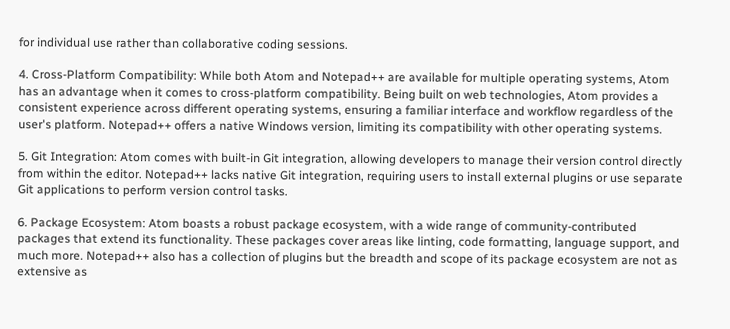for individual use rather than collaborative coding sessions.

4. Cross-Platform Compatibility: While both Atom and Notepad++ are available for multiple operating systems, Atom has an advantage when it comes to cross-platform compatibility. Being built on web technologies, Atom provides a consistent experience across different operating systems, ensuring a familiar interface and workflow regardless of the user's platform. Notepad++ offers a native Windows version, limiting its compatibility with other operating systems.

5. Git Integration: Atom comes with built-in Git integration, allowing developers to manage their version control directly from within the editor. Notepad++ lacks native Git integration, requiring users to install external plugins or use separate Git applications to perform version control tasks.

6. Package Ecosystem: Atom boasts a robust package ecosystem, with a wide range of community-contributed packages that extend its functionality. These packages cover areas like linting, code formatting, language support, and much more. Notepad++ also has a collection of plugins but the breadth and scope of its package ecosystem are not as extensive as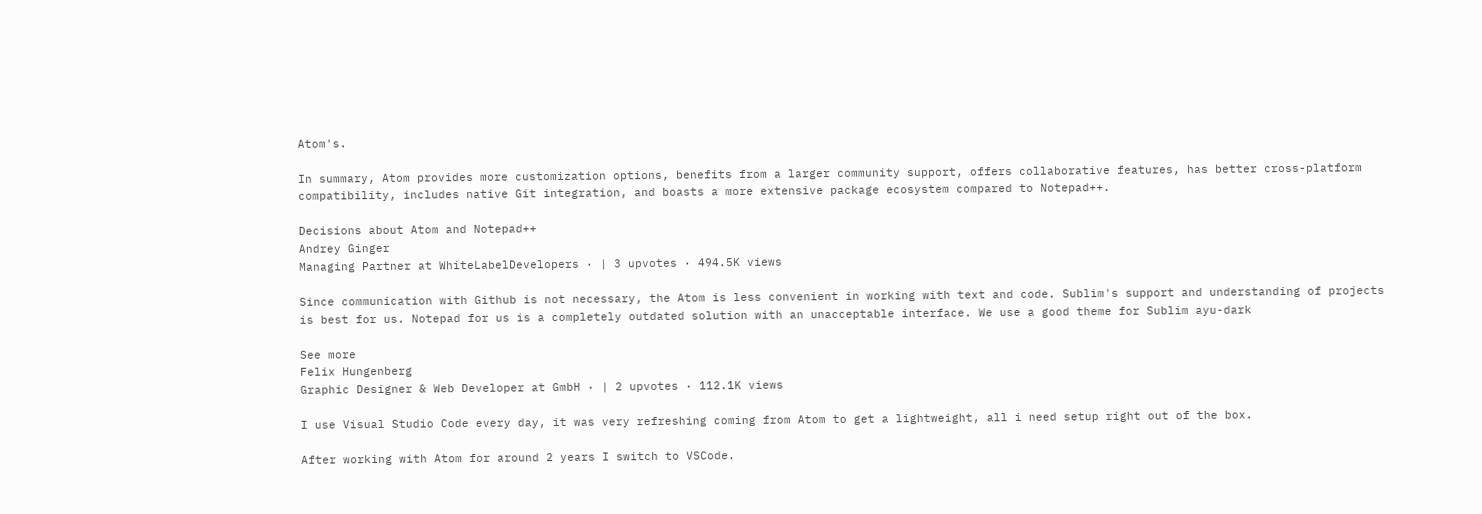Atom's.

In summary, Atom provides more customization options, benefits from a larger community support, offers collaborative features, has better cross-platform compatibility, includes native Git integration, and boasts a more extensive package ecosystem compared to Notepad++.

Decisions about Atom and Notepad++
Andrey Ginger
Managing Partner at WhiteLabelDevelopers · | 3 upvotes · 494.5K views

Since communication with Github is not necessary, the Atom is less convenient in working with text and code. Sublim's support and understanding of projects is best for us. Notepad for us is a completely outdated solution with an unacceptable interface. We use a good theme for Sublim ayu-dark

See more
Felix Hungenberg
Graphic Designer & Web Developer at GmbH · | 2 upvotes · 112.1K views

I use Visual Studio Code every day, it was very refreshing coming from Atom to get a lightweight, all i need setup right out of the box.

After working with Atom for around 2 years I switch to VSCode.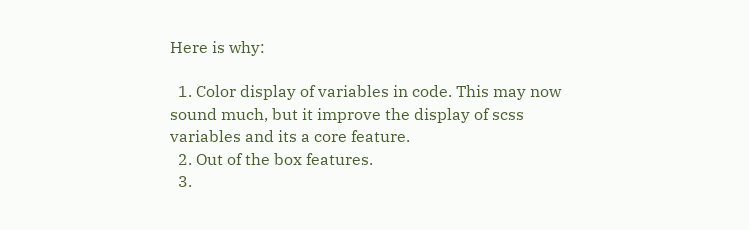Here is why:

  1. Color display of variables in code. This may now sound much, but it improve the display of scss variables and its a core feature.
  2. Out of the box features.
  3.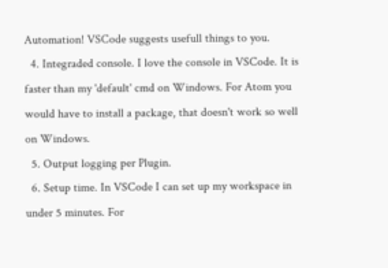Automation! VSCode suggests usefull things to you.
  4. Integraded console. I love the console in VSCode. It is faster than my 'default' cmd on Windows. For Atom you would have to install a package, that doesn't work so well on Windows.
  5. Output logging per Plugin.
  6. Setup time. In VSCode I can set up my workspace in under 5 minutes. For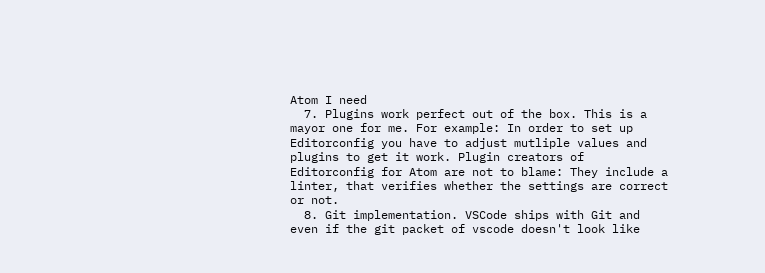Atom I need
  7. Plugins work perfect out of the box. This is a mayor one for me. For example: In order to set up Editorconfig you have to adjust mutliple values and plugins to get it work. Plugin creators of Editorconfig for Atom are not to blame: They include a linter, that verifies whether the settings are correct or not.
  8. Git implementation. VSCode ships with Git and even if the git packet of vscode doesn't look like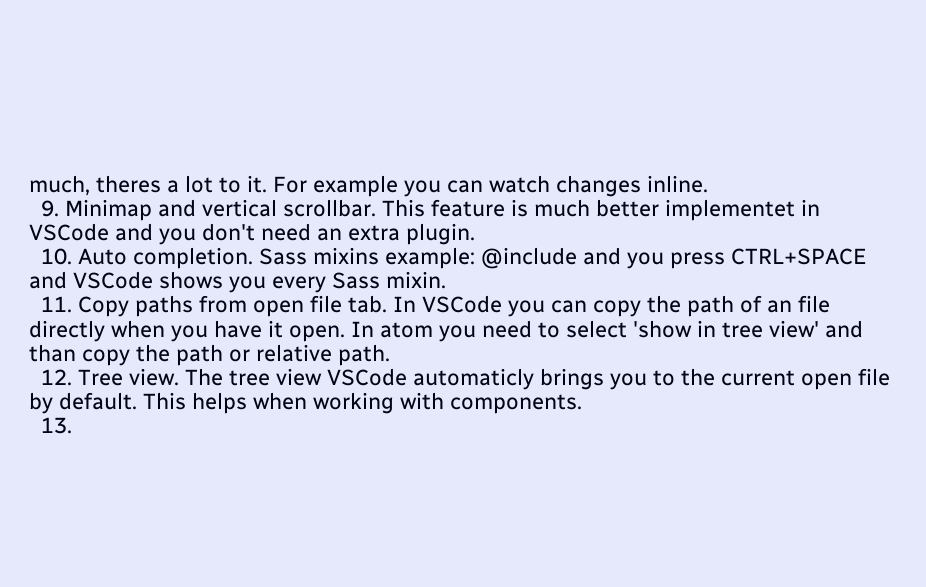much, theres a lot to it. For example you can watch changes inline.
  9. Minimap and vertical scrollbar. This feature is much better implementet in VSCode and you don't need an extra plugin.
  10. Auto completion. Sass mixins example: @include and you press CTRL+SPACE and VSCode shows you every Sass mixin.
  11. Copy paths from open file tab. In VSCode you can copy the path of an file directly when you have it open. In atom you need to select 'show in tree view' and than copy the path or relative path.
  12. Tree view. The tree view VSCode automaticly brings you to the current open file by default. This helps when working with components.
  13.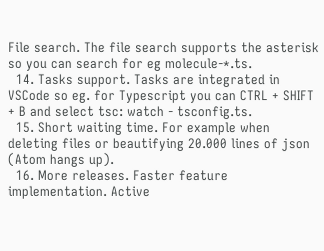File search. The file search supports the asterisk so you can search for eg molecule-*.ts.
  14. Tasks support. Tasks are integrated in VSCode so eg. for Typescript you can CTRL + SHIFT + B and select tsc: watch - tsconfig.ts.
  15. Short waiting time. For example when deleting files or beautifying 20.000 lines of json (Atom hangs up).
  16. More releases. Faster feature implementation. Active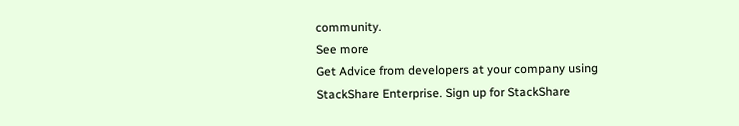community.
See more
Get Advice from developers at your company using StackShare Enterprise. Sign up for StackShare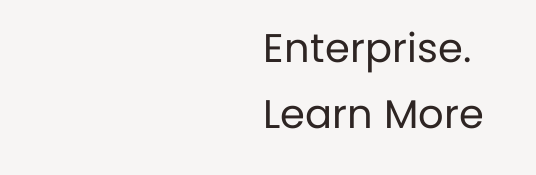Enterprise.
Learn More